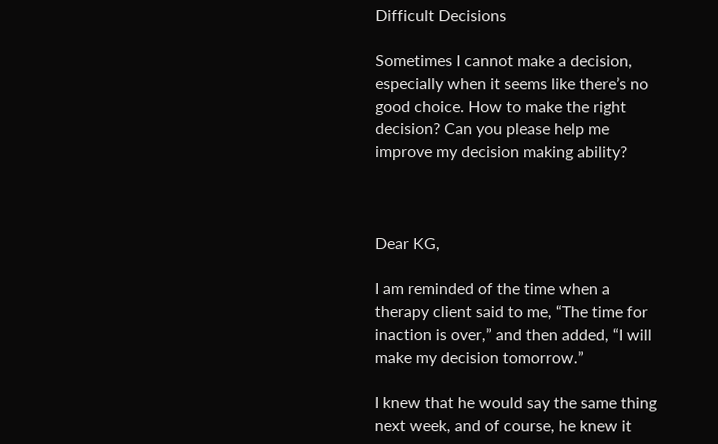Difficult Decisions

Sometimes I cannot make a decision, especially when it seems like there’s no good choice. How to make the right decision? Can you please help me improve my decision making ability?



Dear KG,

I am reminded of the time when a therapy client said to me, “The time for inaction is over,” and then added, “I will make my decision tomorrow.”

I knew that he would say the same thing next week, and of course, he knew it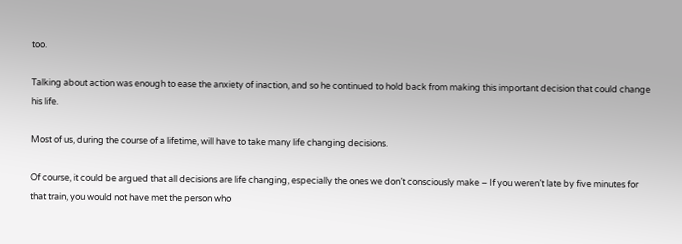too.

Talking about action was enough to ease the anxiety of inaction, and so he continued to hold back from making this important decision that could change his life.

Most of us, during the course of a lifetime, will have to take many life changing decisions.

Of course, it could be argued that all decisions are life changing, especially the ones we don’t consciously make – If you weren’t late by five minutes for that train, you would not have met the person who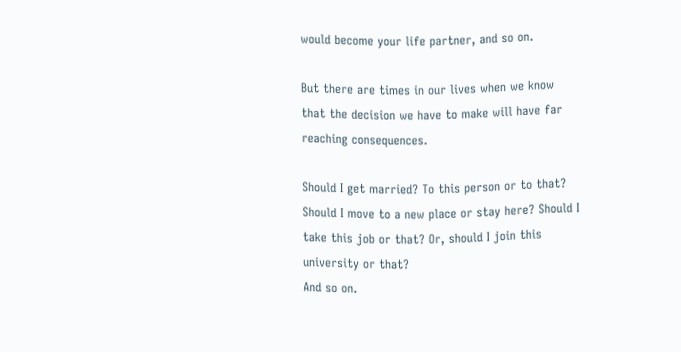would become your life partner, and so on.

But there are times in our lives when we know that the decision we have to make will have far reaching consequences.

Should I get married? To this person or to that? Should I move to a new place or stay here? Should I take this job or that? Or, should I join this university or that?
And so on.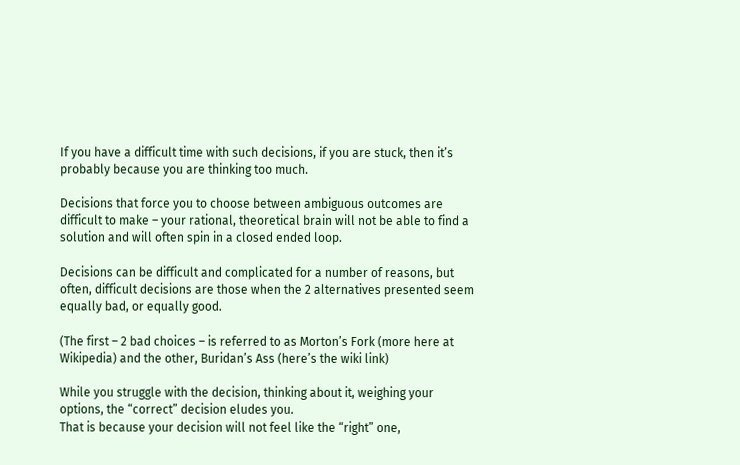If you have a difficult time with such decisions, if you are stuck, then it’s probably because you are thinking too much.

Decisions that force you to choose between ambiguous outcomes are difficult to make – your rational, theoretical brain will not be able to find a solution and will often spin in a closed ended loop.

Decisions can be difficult and complicated for a number of reasons, but often, difficult decisions are those when the 2 alternatives presented seem equally bad, or equally good.

(The first – 2 bad choices – is referred to as Morton’s Fork (more here at Wikipedia) and the other, Buridan’s Ass (here’s the wiki link)

While you struggle with the decision, thinking about it, weighing your options, the “correct” decision eludes you.
That is because your decision will not feel like the “right” one,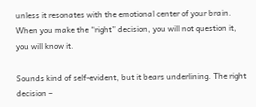unless it resonates with the emotional center of your brain.
When you make the “right” decision, you will not question it, you will know it.

Sounds kind of self-evident, but it bears underlining. The right decision –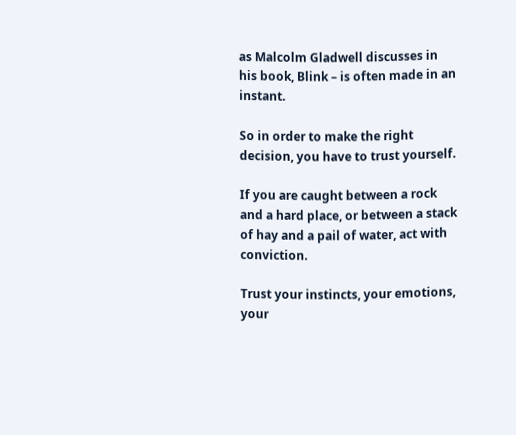as Malcolm Gladwell discusses in his book, Blink – is often made in an instant.

So in order to make the right decision, you have to trust yourself.

If you are caught between a rock and a hard place, or between a stack of hay and a pail of water, act with conviction.

Trust your instincts, your emotions, your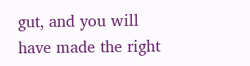gut, and you will have made the right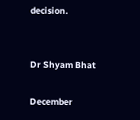decision.


Dr Shyam Bhat

December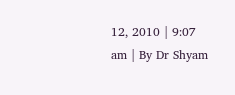12, 2010 | 9:07 am | By Dr Shyam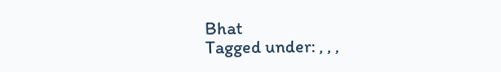Bhat
Tagged under: , , ,